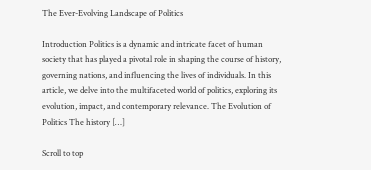The Ever-Evolving Landscape of Politics

Introduction Politics is a dynamic and intricate facet of human society that has played a pivotal role in shaping the course of history, governing nations, and influencing the lives of individuals. In this article, we delve into the multifaceted world of politics, exploring its evolution, impact, and contemporary relevance. The Evolution of Politics The history […]

Scroll to top